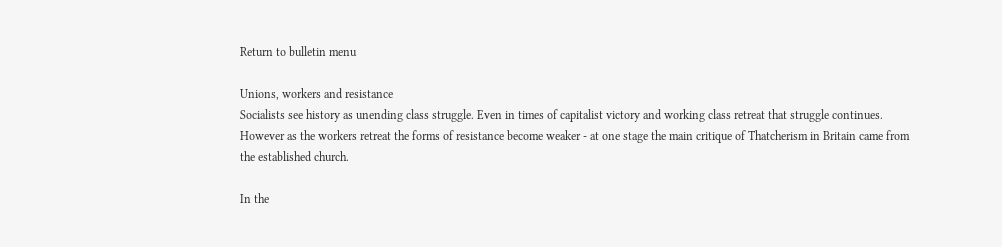Return to bulletin menu

Unions, workers and resistance
Socialists see history as unending class struggle. Even in times of capitalist victory and working class retreat that struggle continues. However as the workers retreat the forms of resistance become weaker - at one stage the main critique of Thatcherism in Britain came from the established church.

In the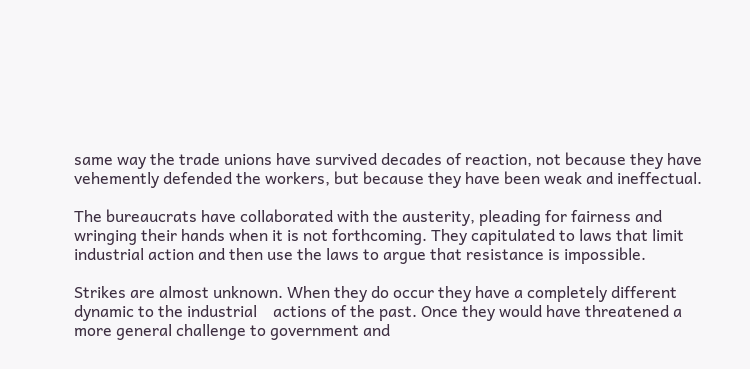same way the trade unions have survived decades of reaction, not because they have vehemently defended the workers, but because they have been weak and ineffectual.

The bureaucrats have collaborated with the austerity, pleading for fairness and wringing their hands when it is not forthcoming. They capitulated to laws that limit industrial action and then use the laws to argue that resistance is impossible.

Strikes are almost unknown. When they do occur they have a completely different dynamic to the industrial    actions of the past. Once they would have threatened a more general challenge to government and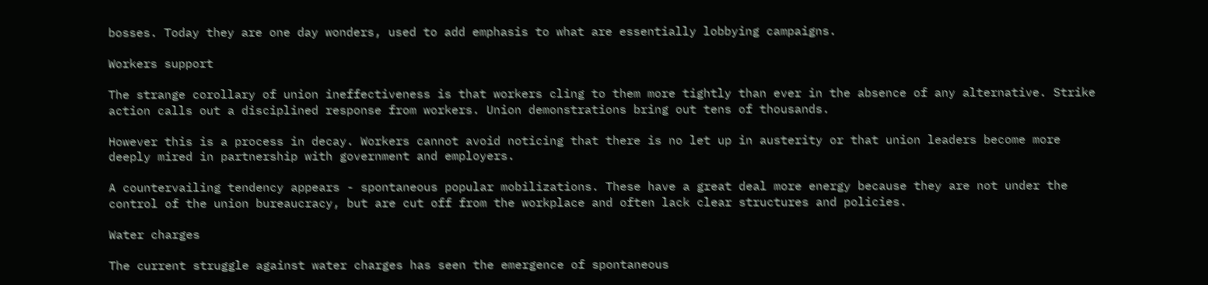bosses. Today they are one day wonders, used to add emphasis to what are essentially lobbying campaigns.

Workers support

The strange corollary of union ineffectiveness is that workers cling to them more tightly than ever in the absence of any alternative. Strike action calls out a disciplined response from workers. Union demonstrations bring out tens of thousands.

However this is a process in decay. Workers cannot avoid noticing that there is no let up in austerity or that union leaders become more deeply mired in partnership with government and employers.

A countervailing tendency appears - spontaneous popular mobilizations. These have a great deal more energy because they are not under the control of the union bureaucracy, but are cut off from the workplace and often lack clear structures and policies.

Water charges

The current struggle against water charges has seen the emergence of spontaneous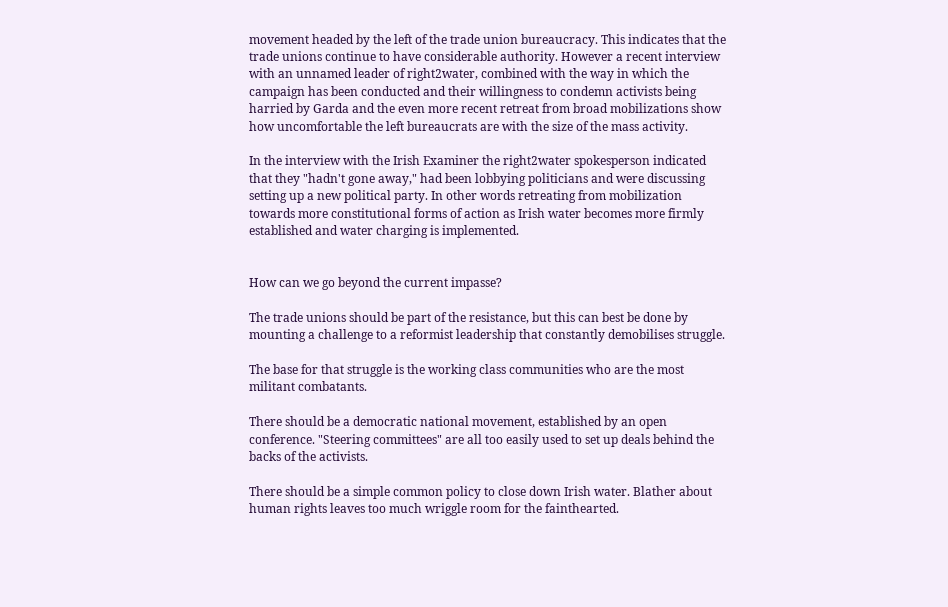movement headed by the left of the trade union bureaucracy. This indicates that the trade unions continue to have considerable authority. However a recent interview with an unnamed leader of right2water, combined with the way in which the campaign has been conducted and their willingness to condemn activists being harried by Garda and the even more recent retreat from broad mobilizations show how uncomfortable the left bureaucrats are with the size of the mass activity.

In the interview with the Irish Examiner the right2water spokesperson indicated that they "hadn't gone away," had been lobbying politicians and were discussing setting up a new political party. In other words retreating from mobilization towards more constitutional forms of action as Irish water becomes more firmly established and water charging is implemented.


How can we go beyond the current impasse?

The trade unions should be part of the resistance, but this can best be done by mounting a challenge to a reformist leadership that constantly demobilises struggle.

The base for that struggle is the working class communities who are the most militant combatants.

There should be a democratic national movement, established by an open conference. "Steering committees" are all too easily used to set up deals behind the backs of the activists.

There should be a simple common policy to close down Irish water. Blather about human rights leaves too much wriggle room for the fainthearted.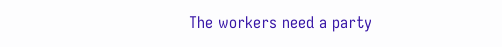The workers need a party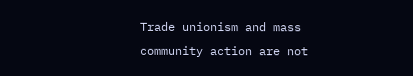Trade unionism and mass community action are not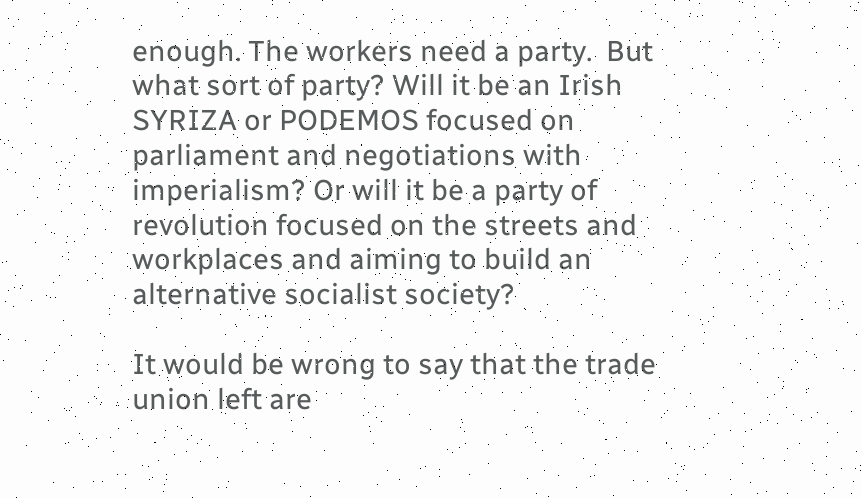enough. The workers need a party.  But what sort of party? Will it be an Irish SYRIZA or PODEMOS focused on  parliament and negotiations with imperialism? Or will it be a party of revolution focused on the streets and workplaces and aiming to build an alternative socialist society?

It would be wrong to say that the trade union left are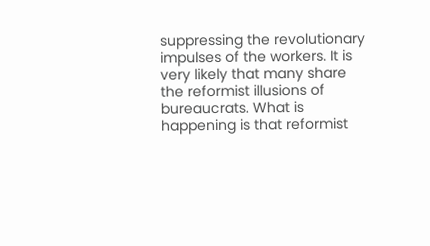suppressing the revolutionary impulses of the workers. It is very likely that many share the reformist illusions of bureaucrats. What is happening is that reformist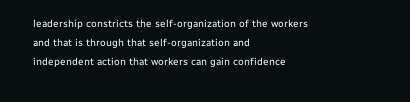leadership constricts the self-organization of the workers and that is through that self-organization and independent action that workers can gain confidence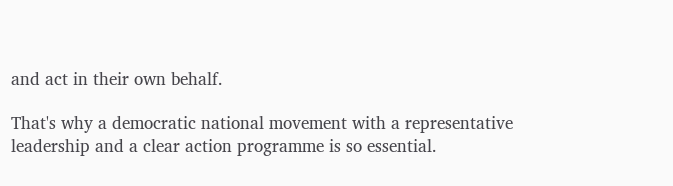and act in their own behalf.

That's why a democratic national movement with a representative leadership and a clear action programme is so essential.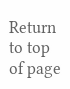Return to top of page